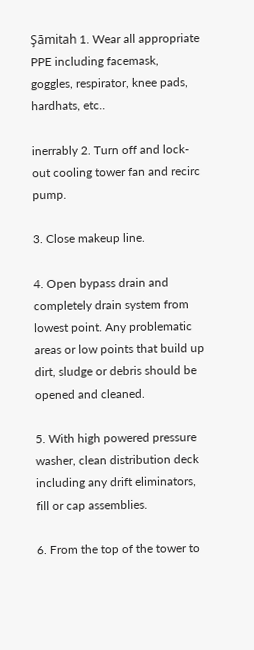Şāmitah 1. Wear all appropriate PPE including facemask, goggles, respirator, knee pads, hardhats, etc..

inerrably 2. Turn off and lock-out cooling tower fan and recirc pump.

3. Close makeup line.

4. Open bypass drain and completely drain system from lowest point. Any problematic areas or low points that build up dirt, sludge or debris should be opened and cleaned.

5. With high powered pressure washer, clean distribution deck including any drift eliminators, fill or cap assemblies.

6. From the top of the tower to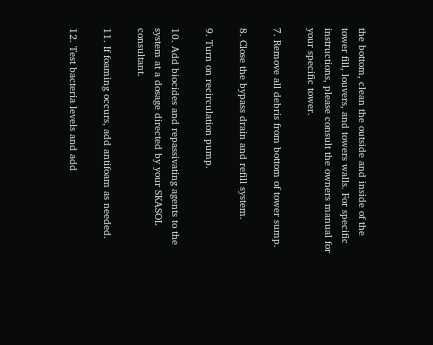the bottom, clean the outside and inside of the tower fill, louvers, and towers walls. For specific instructions, please consult the owners manual for your specific tower.

7. Remove all debris from bottom of tower sump.

8. Close the bypass drain and refill system.

9. Turn on recirculation pump.

10. Add biocides and repassivating agents to the system at a dosage directed by your SKASOL consultant.

11. If foaming occurs, add antifoam as needed.

12. Test bacteria levels and add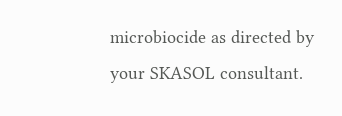microbiocide as directed by your SKASOL consultant.